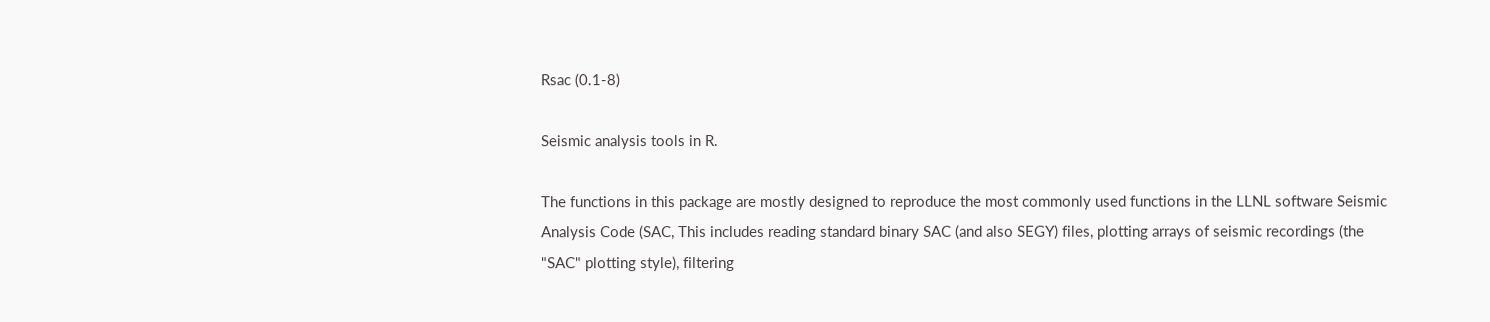Rsac (0.1-8)

Seismic analysis tools in R.

The functions in this package are mostly designed to reproduce the most commonly used functions in the LLNL software Seismic Analysis Code (SAC, This includes reading standard binary SAC (and also SEGY) files, plotting arrays of seismic recordings (the "SAC" plotting style), filtering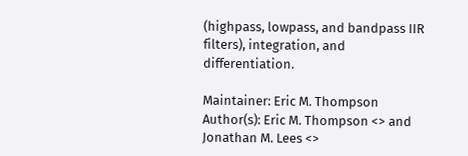(highpass, lowpass, and bandpass IIR filters), integration, and differentiation.

Maintainer: Eric M. Thompson
Author(s): Eric M. Thompson <> and Jonathan M. Lees <>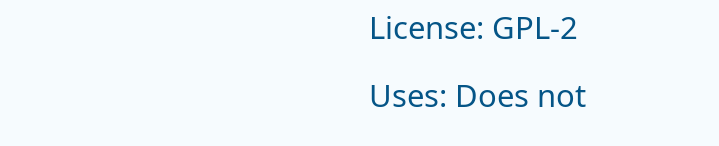License: GPL-2

Uses: Does not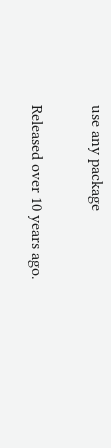use any package

Released over 10 years ago.